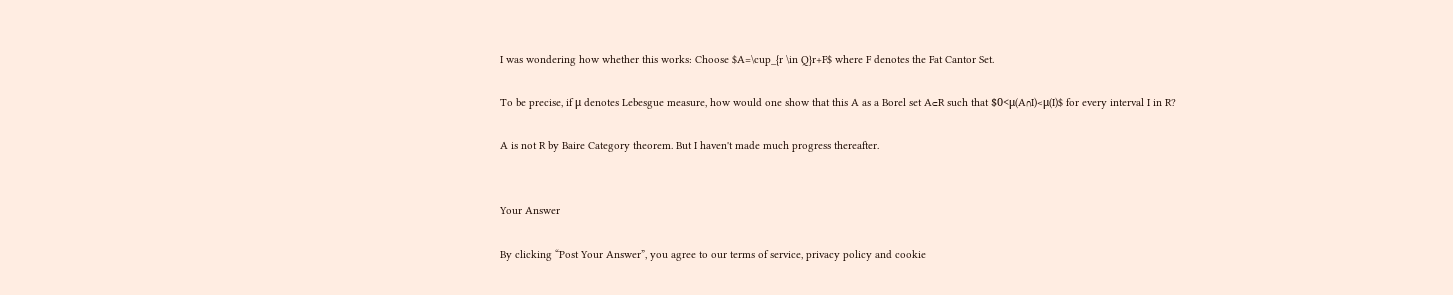I was wondering how whether this works: Choose $A=\cup_{r \in Q}r+F$ where F denotes the Fat Cantor Set.

To be precise, if μ denotes Lebesgue measure, how would one show that this A as a Borel set A⊂R such that $0<μ(A∩I)<μ(I)$ for every interval I in R?

A is not R by Baire Category theorem. But I haven't made much progress thereafter.


Your Answer

By clicking “Post Your Answer”, you agree to our terms of service, privacy policy and cookie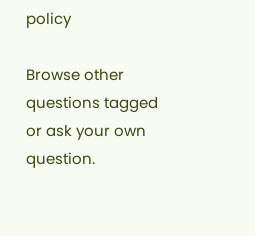policy

Browse other questions tagged or ask your own question.